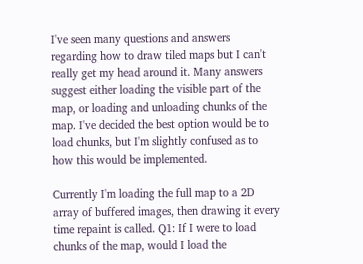I've seen many questions and answers regarding how to draw tiled maps but I can't really get my head around it. Many answers suggest either loading the visible part of the map, or loading and unloading chunks of the map. I've decided the best option would be to load chunks, but I'm slightly confused as to how this would be implemented.

Currently I'm loading the full map to a 2D array of buffered images, then drawing it every time repaint is called. Q1: If I were to load chunks of the map, would I load the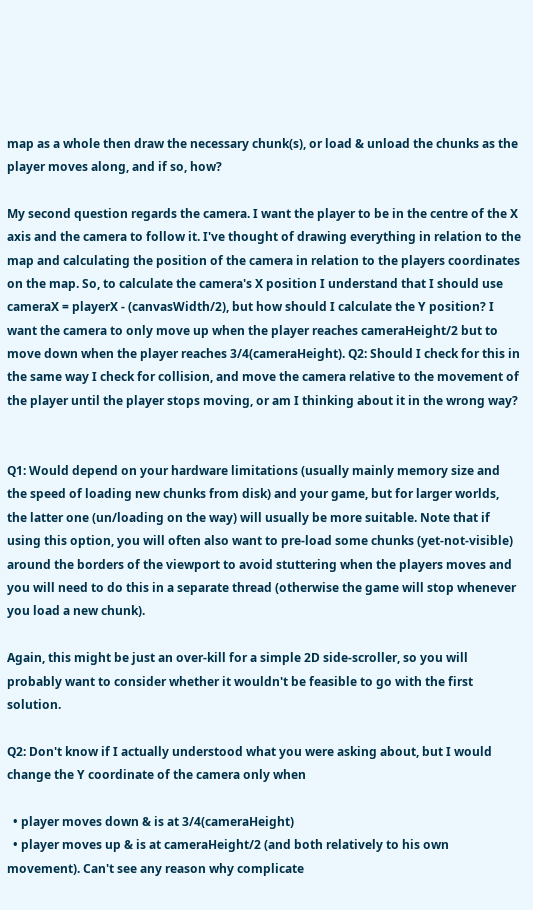map as a whole then draw the necessary chunk(s), or load & unload the chunks as the player moves along, and if so, how?

My second question regards the camera. I want the player to be in the centre of the X axis and the camera to follow it. I've thought of drawing everything in relation to the map and calculating the position of the camera in relation to the players coordinates on the map. So, to calculate the camera's X position I understand that I should use cameraX = playerX - (canvasWidth/2), but how should I calculate the Y position? I want the camera to only move up when the player reaches cameraHeight/2 but to move down when the player reaches 3/4(cameraHeight). Q2: Should I check for this in the same way I check for collision, and move the camera relative to the movement of the player until the player stops moving, or am I thinking about it in the wrong way?


Q1: Would depend on your hardware limitations (usually mainly memory size and the speed of loading new chunks from disk) and your game, but for larger worlds, the latter one (un/loading on the way) will usually be more suitable. Note that if using this option, you will often also want to pre-load some chunks (yet-not-visible) around the borders of the viewport to avoid stuttering when the players moves and you will need to do this in a separate thread (otherwise the game will stop whenever you load a new chunk).

Again, this might be just an over-kill for a simple 2D side-scroller, so you will probably want to consider whether it wouldn't be feasible to go with the first solution.

Q2: Don't know if I actually understood what you were asking about, but I would change the Y coordinate of the camera only when

  • player moves down & is at 3/4(cameraHeight)
  • player moves up & is at cameraHeight/2 (and both relatively to his own movement). Can't see any reason why complicate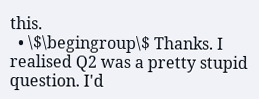this.
  • \$\begingroup\$ Thanks. I realised Q2 was a pretty stupid question. I'd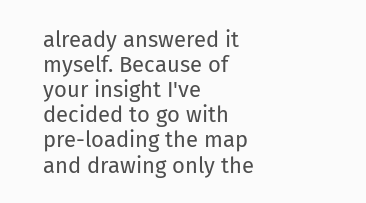already answered it myself. Because of your insight I've decided to go with pre-loading the map and drawing only the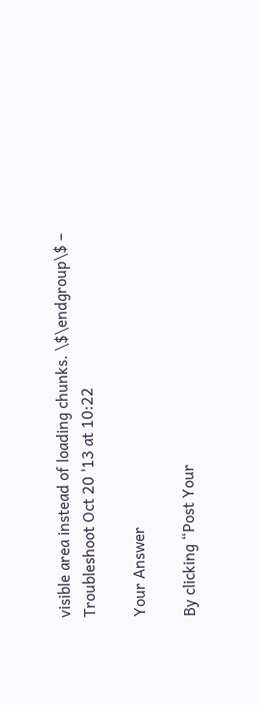visible area instead of loading chunks. \$\endgroup\$ – Troubleshoot Oct 20 '13 at 10:22

Your Answer

By clicking “Post Your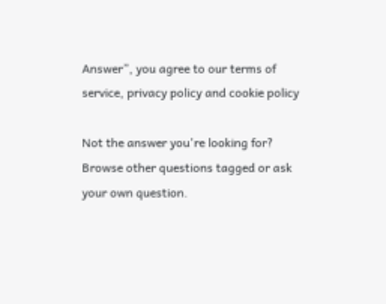Answer”, you agree to our terms of service, privacy policy and cookie policy

Not the answer you're looking for? Browse other questions tagged or ask your own question.